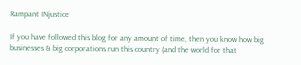Rampant INjustice

If you have followed this blog for any amount of time, then you know how big businesses & big corporations run this country (and the world for that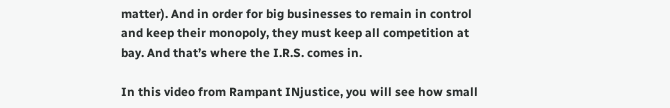matter). And in order for big businesses to remain in control and keep their monopoly, they must keep all competition at bay. And that’s where the I.R.S. comes in.

In this video from Rampant INjustice, you will see how small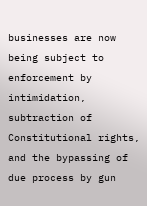businesses are now being subject to enforcement by intimidation, subtraction of Constitutional rights, and the bypassing of due process by gun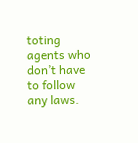toting agents who don’t have to follow any laws.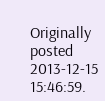Originally posted 2013-12-15 15:46:59.